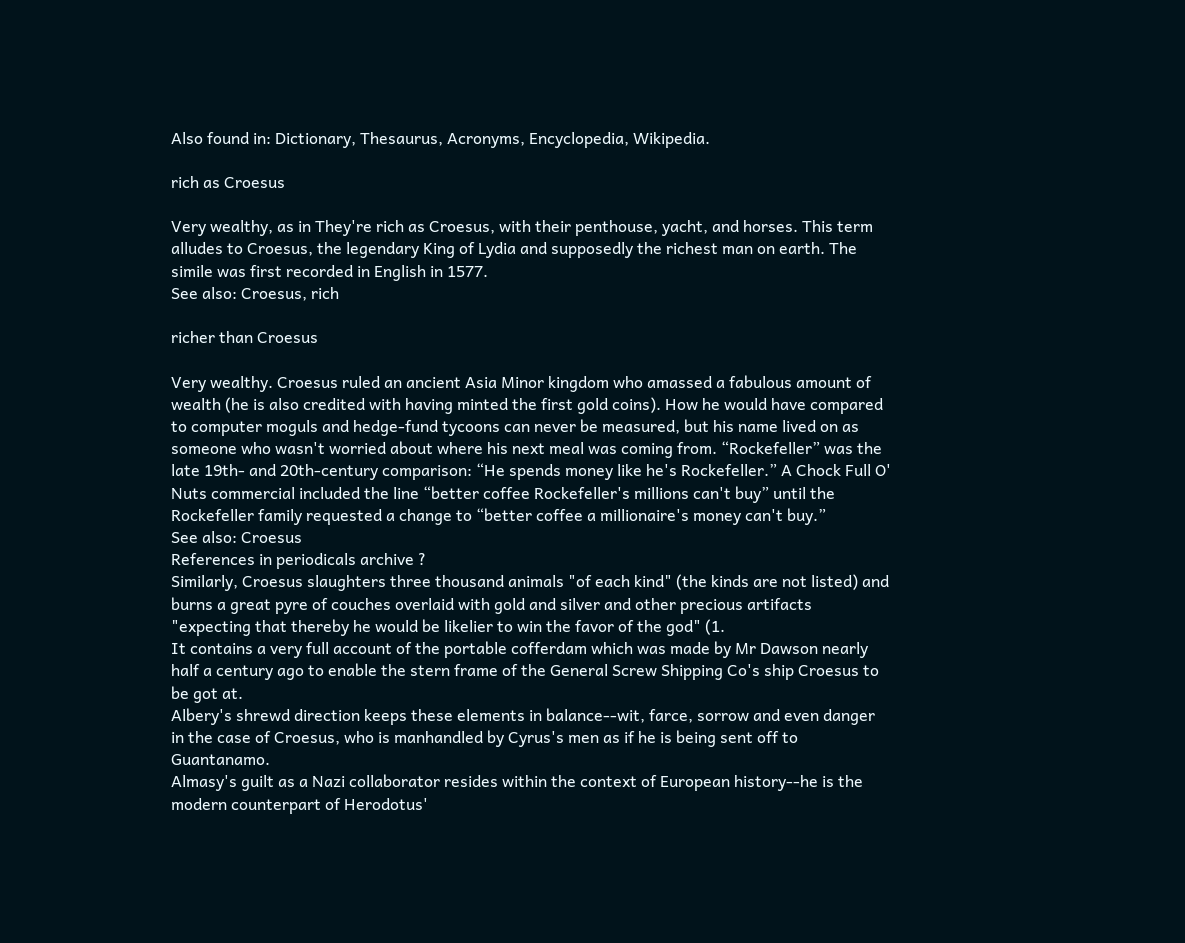Also found in: Dictionary, Thesaurus, Acronyms, Encyclopedia, Wikipedia.

rich as Croesus

Very wealthy, as in They're rich as Croesus, with their penthouse, yacht, and horses. This term alludes to Croesus, the legendary King of Lydia and supposedly the richest man on earth. The simile was first recorded in English in 1577.
See also: Croesus, rich

richer than Croesus

Very wealthy. Croesus ruled an ancient Asia Minor kingdom who amassed a fabulous amount of wealth (he is also credited with having minted the first gold coins). How he would have compared to computer moguls and hedge-fund tycoons can never be measured, but his name lived on as someone who wasn't worried about where his next meal was coming from. “Rockefeller” was the late 19th- and 20th-century comparison: “He spends money like he's Rockefeller.” A Chock Full O' Nuts commercial included the line “better coffee Rockefeller's millions can't buy” until the Rockefeller family requested a change to “better coffee a millionaire's money can't buy.”
See also: Croesus
References in periodicals archive ?
Similarly, Croesus slaughters three thousand animals "of each kind" (the kinds are not listed) and burns a great pyre of couches overlaid with gold and silver and other precious artifacts "expecting that thereby he would be likelier to win the favor of the god" (1.
It contains a very full account of the portable cofferdam which was made by Mr Dawson nearly half a century ago to enable the stern frame of the General Screw Shipping Co's ship Croesus to be got at.
Albery's shrewd direction keeps these elements in balance--wit, farce, sorrow and even danger in the case of Croesus, who is manhandled by Cyrus's men as if he is being sent off to Guantanamo.
Almasy's guilt as a Nazi collaborator resides within the context of European history--he is the modern counterpart of Herodotus'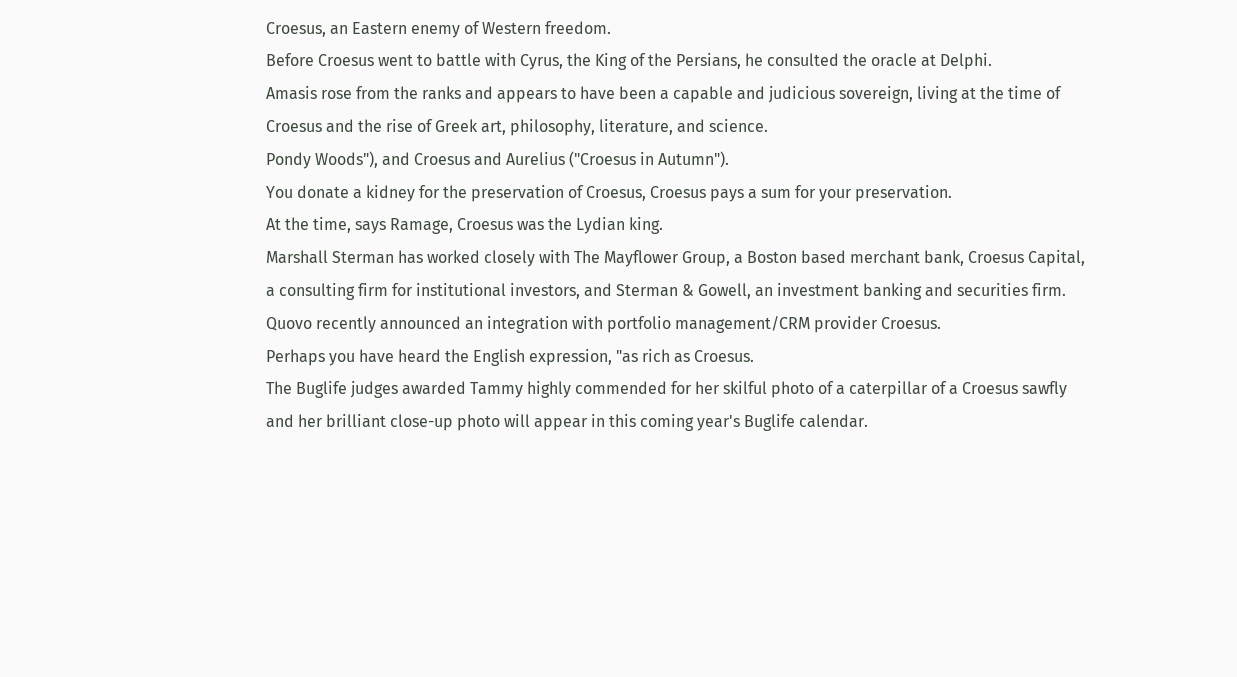Croesus, an Eastern enemy of Western freedom.
Before Croesus went to battle with Cyrus, the King of the Persians, he consulted the oracle at Delphi.
Amasis rose from the ranks and appears to have been a capable and judicious sovereign, living at the time of Croesus and the rise of Greek art, philosophy, literature, and science.
Pondy Woods"), and Croesus and Aurelius ("Croesus in Autumn").
You donate a kidney for the preservation of Croesus, Croesus pays a sum for your preservation.
At the time, says Ramage, Croesus was the Lydian king.
Marshall Sterman has worked closely with The Mayflower Group, a Boston based merchant bank, Croesus Capital, a consulting firm for institutional investors, and Sterman & Gowell, an investment banking and securities firm.
Quovo recently announced an integration with portfolio management/CRM provider Croesus.
Perhaps you have heard the English expression, "as rich as Croesus.
The Buglife judges awarded Tammy highly commended for her skilful photo of a caterpillar of a Croesus sawfly and her brilliant close-up photo will appear in this coming year's Buglife calendar.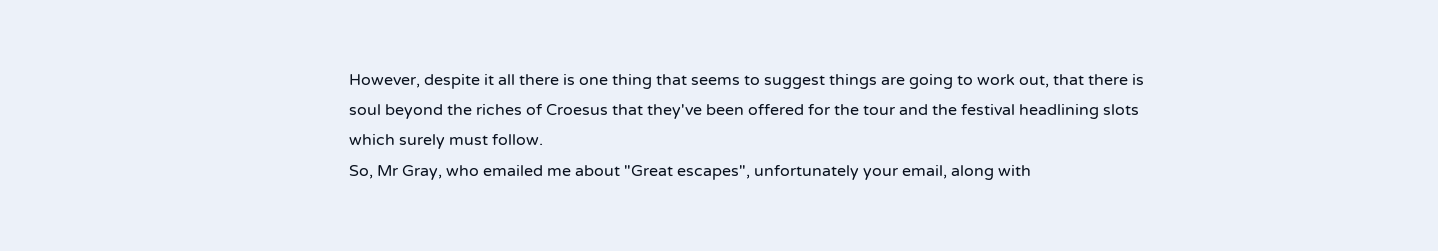However, despite it all there is one thing that seems to suggest things are going to work out, that there is soul beyond the riches of Croesus that they've been offered for the tour and the festival headlining slots which surely must follow.
So, Mr Gray, who emailed me about "Great escapes", unfortunately your email, along with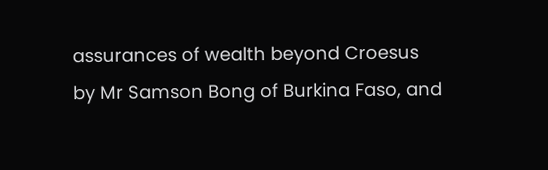assurances of wealth beyond Croesus by Mr Samson Bong of Burkina Faso, and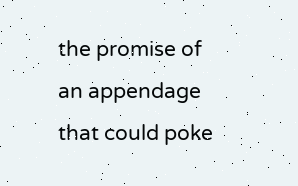the promise of an appendage that could poke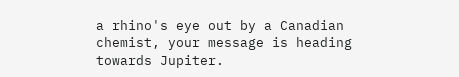a rhino's eye out by a Canadian chemist, your message is heading towards Jupiter.